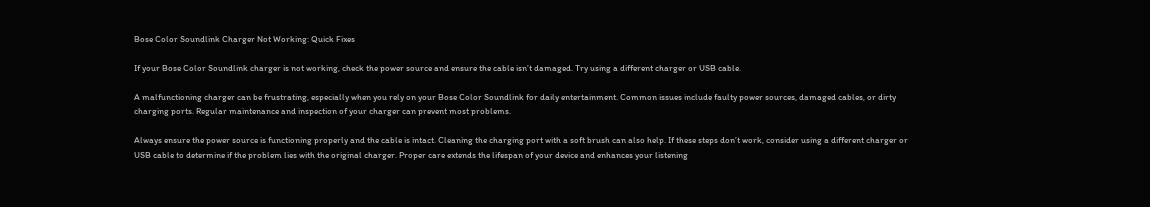Bose Color Soundlink Charger Not Working: Quick Fixes

If your Bose Color Soundlink charger is not working, check the power source and ensure the cable isn’t damaged. Try using a different charger or USB cable.

A malfunctioning charger can be frustrating, especially when you rely on your Bose Color Soundlink for daily entertainment. Common issues include faulty power sources, damaged cables, or dirty charging ports. Regular maintenance and inspection of your charger can prevent most problems.

Always ensure the power source is functioning properly and the cable is intact. Cleaning the charging port with a soft brush can also help. If these steps don’t work, consider using a different charger or USB cable to determine if the problem lies with the original charger. Proper care extends the lifespan of your device and enhances your listening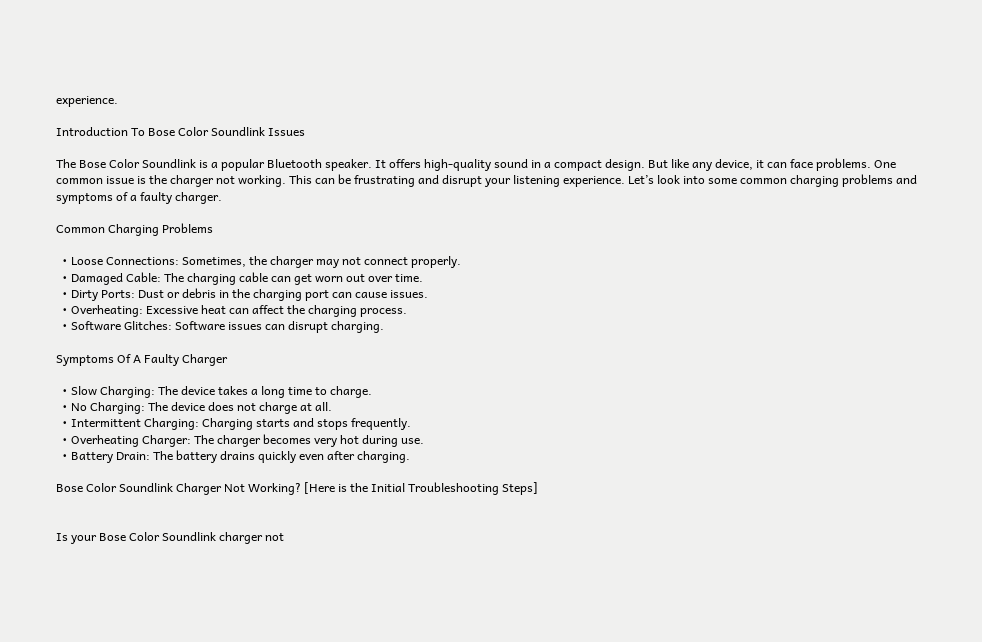experience.

Introduction To Bose Color Soundlink Issues

The Bose Color Soundlink is a popular Bluetooth speaker. It offers high-quality sound in a compact design. But like any device, it can face problems. One common issue is the charger not working. This can be frustrating and disrupt your listening experience. Let’s look into some common charging problems and symptoms of a faulty charger.

Common Charging Problems

  • Loose Connections: Sometimes, the charger may not connect properly.
  • Damaged Cable: The charging cable can get worn out over time.
  • Dirty Ports: Dust or debris in the charging port can cause issues.
  • Overheating: Excessive heat can affect the charging process.
  • Software Glitches: Software issues can disrupt charging.

Symptoms Of A Faulty Charger

  • Slow Charging: The device takes a long time to charge.
  • No Charging: The device does not charge at all.
  • Intermittent Charging: Charging starts and stops frequently.
  • Overheating Charger: The charger becomes very hot during use.
  • Battery Drain: The battery drains quickly even after charging.

Bose Color Soundlink Charger Not Working? [Here is the Initial Troubleshooting Steps]


Is your Bose Color Soundlink charger not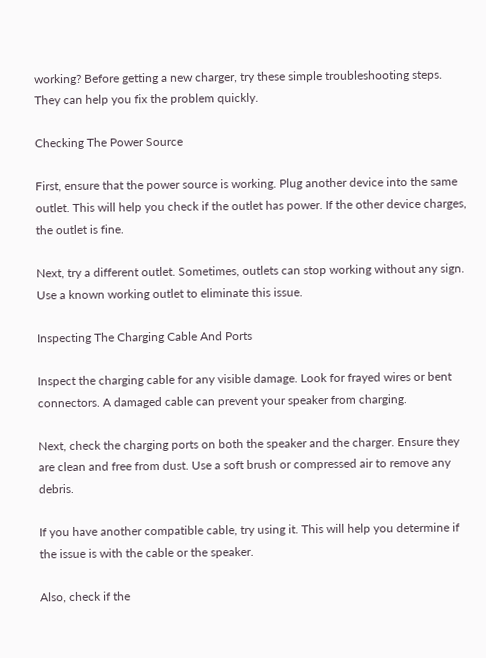working? Before getting a new charger, try these simple troubleshooting steps. They can help you fix the problem quickly.

Checking The Power Source

First, ensure that the power source is working. Plug another device into the same outlet. This will help you check if the outlet has power. If the other device charges, the outlet is fine.

Next, try a different outlet. Sometimes, outlets can stop working without any sign. Use a known working outlet to eliminate this issue.

Inspecting The Charging Cable And Ports

Inspect the charging cable for any visible damage. Look for frayed wires or bent connectors. A damaged cable can prevent your speaker from charging.

Next, check the charging ports on both the speaker and the charger. Ensure they are clean and free from dust. Use a soft brush or compressed air to remove any debris.

If you have another compatible cable, try using it. This will help you determine if the issue is with the cable or the speaker.

Also, check if the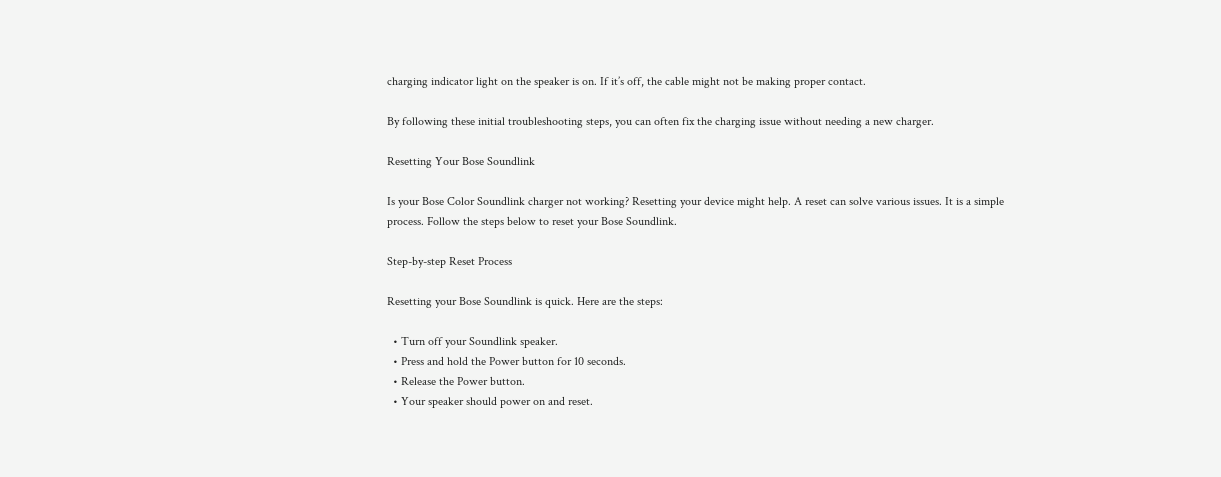charging indicator light on the speaker is on. If it’s off, the cable might not be making proper contact.

By following these initial troubleshooting steps, you can often fix the charging issue without needing a new charger.

Resetting Your Bose Soundlink

Is your Bose Color Soundlink charger not working? Resetting your device might help. A reset can solve various issues. It is a simple process. Follow the steps below to reset your Bose Soundlink.

Step-by-step Reset Process

Resetting your Bose Soundlink is quick. Here are the steps:

  • Turn off your Soundlink speaker.
  • Press and hold the Power button for 10 seconds.
  • Release the Power button.
  • Your speaker should power on and reset.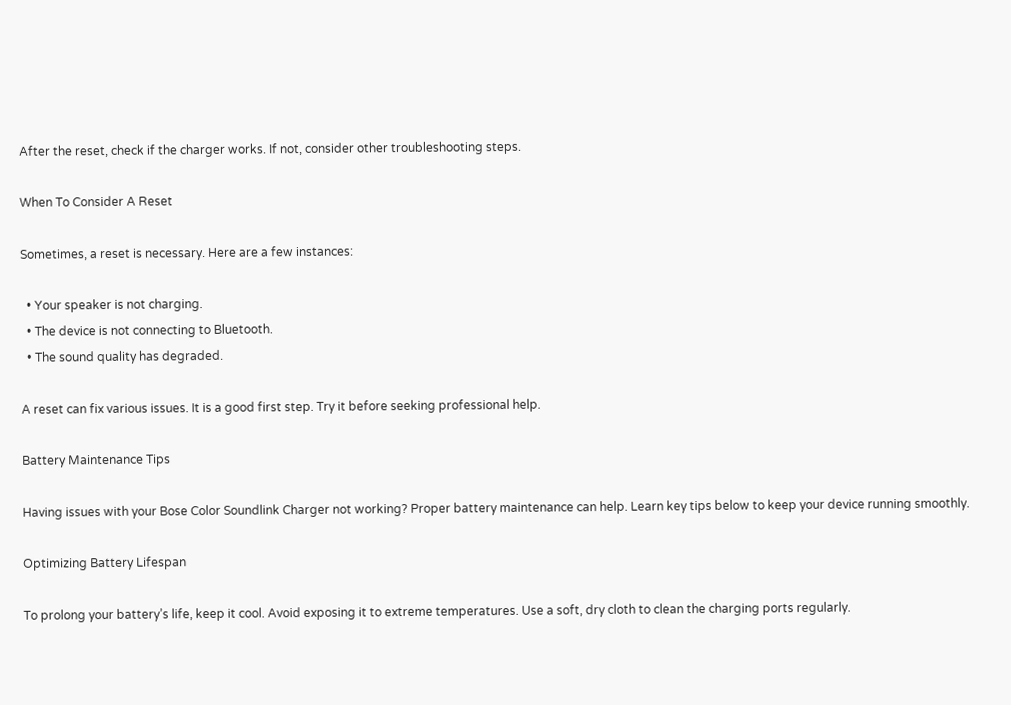After the reset, check if the charger works. If not, consider other troubleshooting steps.

When To Consider A Reset

Sometimes, a reset is necessary. Here are a few instances:

  • Your speaker is not charging.
  • The device is not connecting to Bluetooth.
  • The sound quality has degraded.

A reset can fix various issues. It is a good first step. Try it before seeking professional help.

Battery Maintenance Tips

Having issues with your Bose Color Soundlink Charger not working? Proper battery maintenance can help. Learn key tips below to keep your device running smoothly.

Optimizing Battery Lifespan

To prolong your battery’s life, keep it cool. Avoid exposing it to extreme temperatures. Use a soft, dry cloth to clean the charging ports regularly.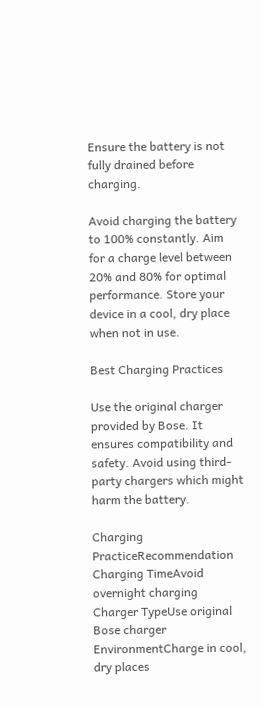Ensure the battery is not fully drained before charging.

Avoid charging the battery to 100% constantly. Aim for a charge level between 20% and 80% for optimal performance. Store your device in a cool, dry place when not in use.

Best Charging Practices

Use the original charger provided by Bose. It ensures compatibility and safety. Avoid using third-party chargers which might harm the battery.

Charging PracticeRecommendation
Charging TimeAvoid overnight charging
Charger TypeUse original Bose charger
EnvironmentCharge in cool, dry places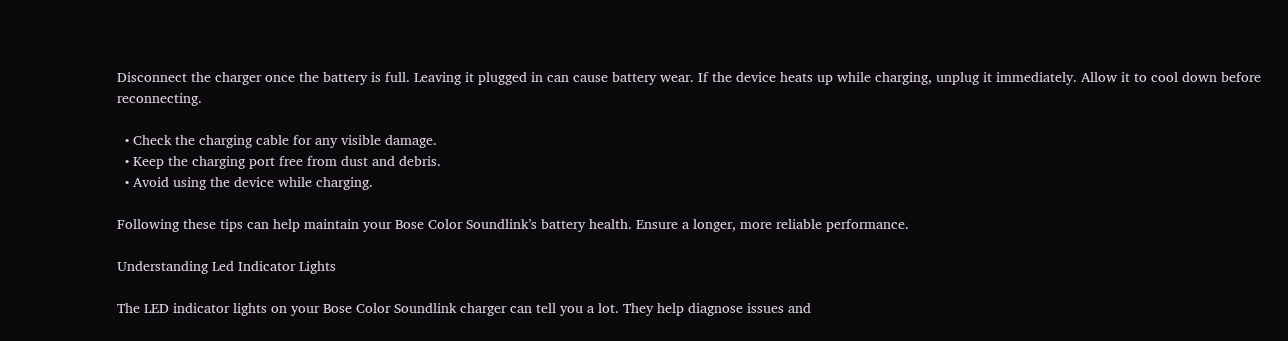Disconnect the charger once the battery is full. Leaving it plugged in can cause battery wear. If the device heats up while charging, unplug it immediately. Allow it to cool down before reconnecting.

  • Check the charging cable for any visible damage.
  • Keep the charging port free from dust and debris.
  • Avoid using the device while charging.

Following these tips can help maintain your Bose Color Soundlink’s battery health. Ensure a longer, more reliable performance.

Understanding Led Indicator Lights

The LED indicator lights on your Bose Color Soundlink charger can tell you a lot. They help diagnose issues and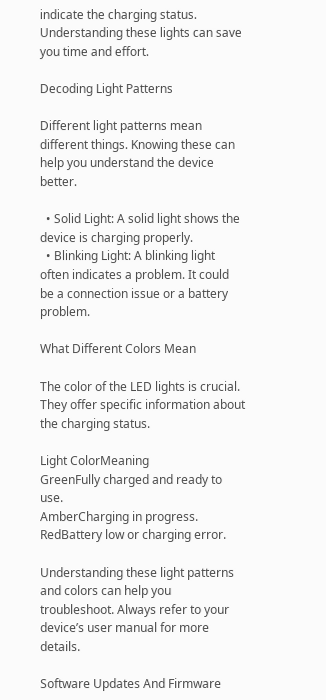indicate the charging status. Understanding these lights can save you time and effort.

Decoding Light Patterns

Different light patterns mean different things. Knowing these can help you understand the device better.

  • Solid Light: A solid light shows the device is charging properly.
  • Blinking Light: A blinking light often indicates a problem. It could be a connection issue or a battery problem.

What Different Colors Mean

The color of the LED lights is crucial. They offer specific information about the charging status.

Light ColorMeaning
GreenFully charged and ready to use.
AmberCharging in progress.
RedBattery low or charging error.

Understanding these light patterns and colors can help you troubleshoot. Always refer to your device’s user manual for more details.

Software Updates And Firmware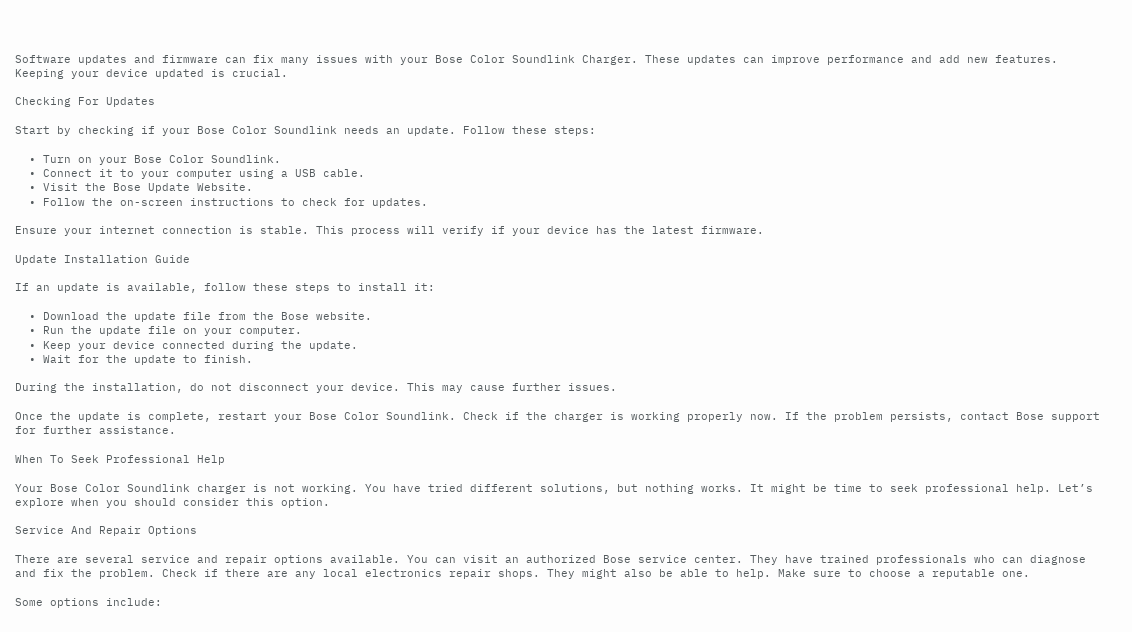Software updates and firmware can fix many issues with your Bose Color Soundlink Charger. These updates can improve performance and add new features. Keeping your device updated is crucial.

Checking For Updates

Start by checking if your Bose Color Soundlink needs an update. Follow these steps:

  • Turn on your Bose Color Soundlink.
  • Connect it to your computer using a USB cable.
  • Visit the Bose Update Website.
  • Follow the on-screen instructions to check for updates.

Ensure your internet connection is stable. This process will verify if your device has the latest firmware.

Update Installation Guide

If an update is available, follow these steps to install it:

  • Download the update file from the Bose website.
  • Run the update file on your computer.
  • Keep your device connected during the update.
  • Wait for the update to finish.

During the installation, do not disconnect your device. This may cause further issues.

Once the update is complete, restart your Bose Color Soundlink. Check if the charger is working properly now. If the problem persists, contact Bose support for further assistance.

When To Seek Professional Help

Your Bose Color Soundlink charger is not working. You have tried different solutions, but nothing works. It might be time to seek professional help. Let’s explore when you should consider this option.

Service And Repair Options

There are several service and repair options available. You can visit an authorized Bose service center. They have trained professionals who can diagnose and fix the problem. Check if there are any local electronics repair shops. They might also be able to help. Make sure to choose a reputable one.

Some options include: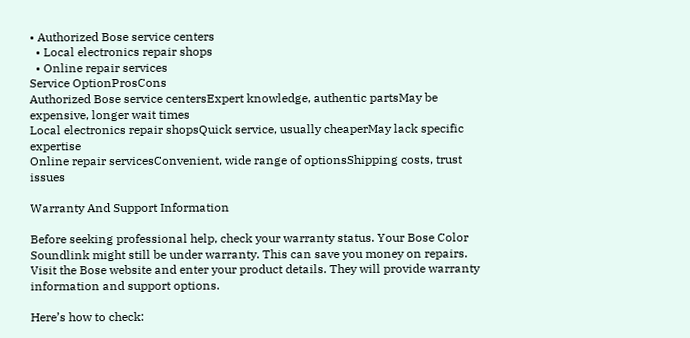• Authorized Bose service centers
  • Local electronics repair shops
  • Online repair services
Service OptionProsCons
Authorized Bose service centersExpert knowledge, authentic partsMay be expensive, longer wait times
Local electronics repair shopsQuick service, usually cheaperMay lack specific expertise
Online repair servicesConvenient, wide range of optionsShipping costs, trust issues

Warranty And Support Information

Before seeking professional help, check your warranty status. Your Bose Color Soundlink might still be under warranty. This can save you money on repairs. Visit the Bose website and enter your product details. They will provide warranty information and support options.

Here’s how to check: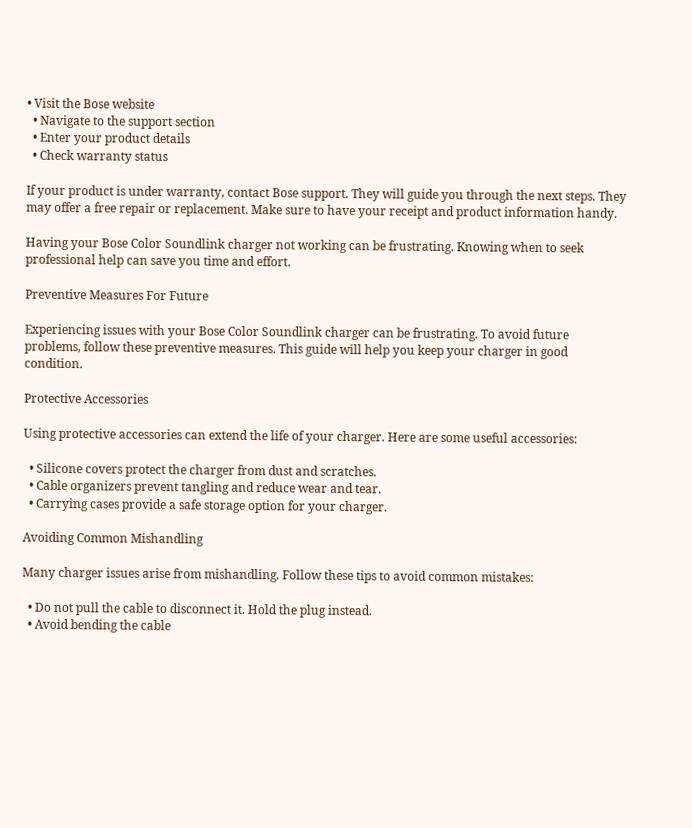• Visit the Bose website
  • Navigate to the support section
  • Enter your product details
  • Check warranty status

If your product is under warranty, contact Bose support. They will guide you through the next steps. They may offer a free repair or replacement. Make sure to have your receipt and product information handy.

Having your Bose Color Soundlink charger not working can be frustrating. Knowing when to seek professional help can save you time and effort.

Preventive Measures For Future

Experiencing issues with your Bose Color Soundlink charger can be frustrating. To avoid future problems, follow these preventive measures. This guide will help you keep your charger in good condition.

Protective Accessories

Using protective accessories can extend the life of your charger. Here are some useful accessories:

  • Silicone covers protect the charger from dust and scratches.
  • Cable organizers prevent tangling and reduce wear and tear.
  • Carrying cases provide a safe storage option for your charger.

Avoiding Common Mishandling

Many charger issues arise from mishandling. Follow these tips to avoid common mistakes:

  • Do not pull the cable to disconnect it. Hold the plug instead.
  • Avoid bending the cable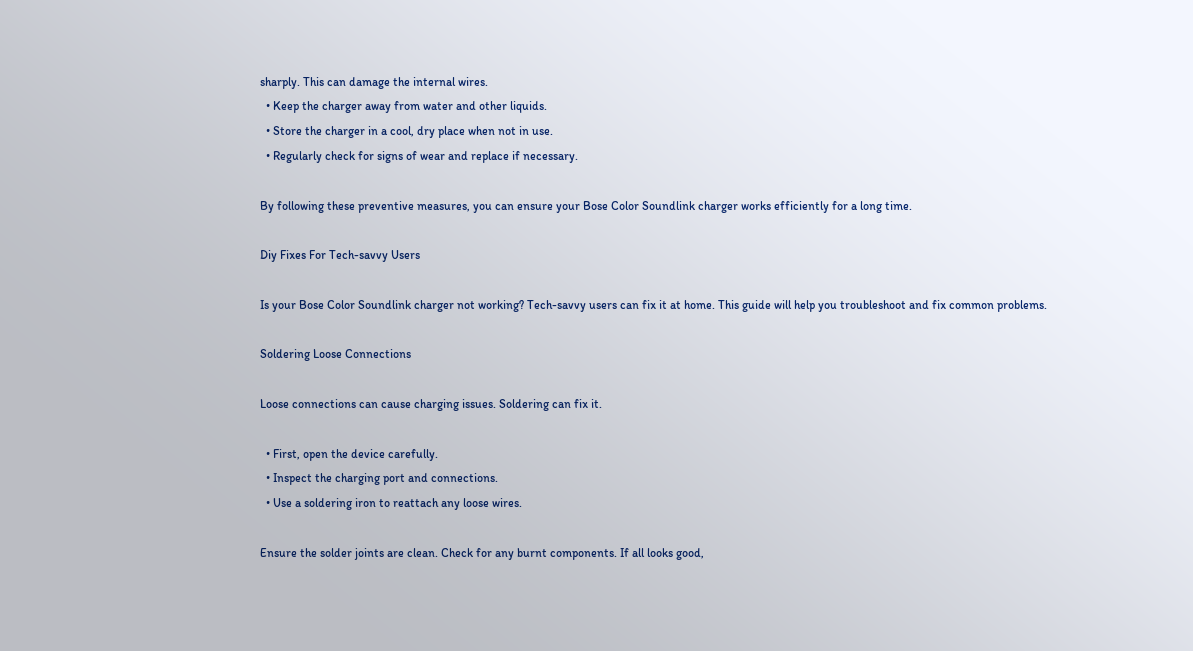sharply. This can damage the internal wires.
  • Keep the charger away from water and other liquids.
  • Store the charger in a cool, dry place when not in use.
  • Regularly check for signs of wear and replace if necessary.

By following these preventive measures, you can ensure your Bose Color Soundlink charger works efficiently for a long time.

Diy Fixes For Tech-savvy Users

Is your Bose Color Soundlink charger not working? Tech-savvy users can fix it at home. This guide will help you troubleshoot and fix common problems.

Soldering Loose Connections

Loose connections can cause charging issues. Soldering can fix it.

  • First, open the device carefully.
  • Inspect the charging port and connections.
  • Use a soldering iron to reattach any loose wires.

Ensure the solder joints are clean. Check for any burnt components. If all looks good,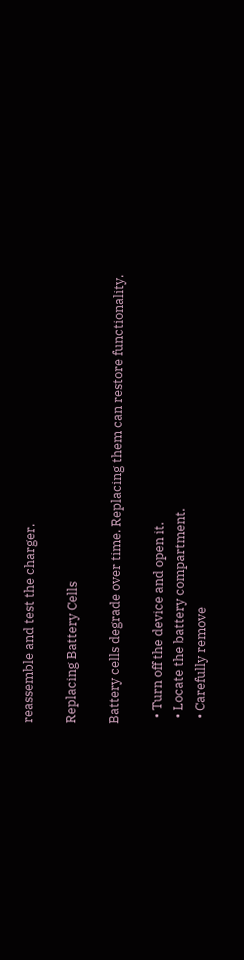reassemble and test the charger.

Replacing Battery Cells

Battery cells degrade over time. Replacing them can restore functionality.

  • Turn off the device and open it.
  • Locate the battery compartment.
  • Carefully remove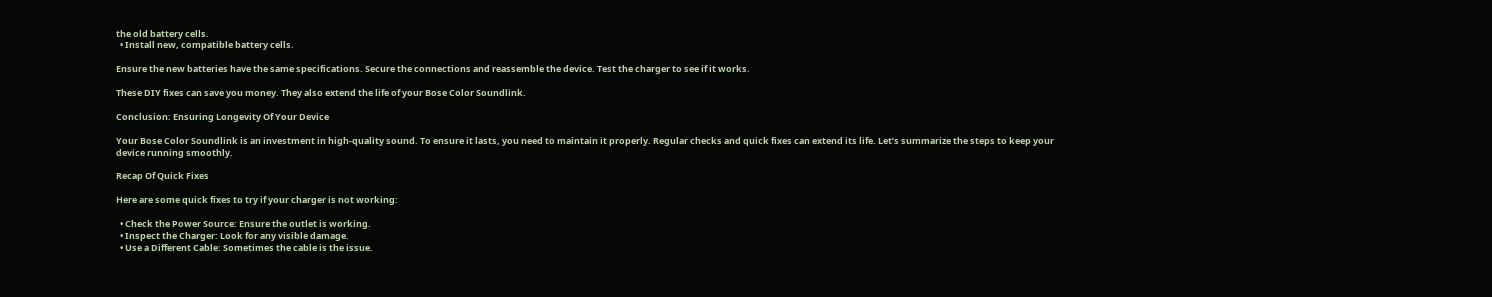the old battery cells.
  • Install new, compatible battery cells.

Ensure the new batteries have the same specifications. Secure the connections and reassemble the device. Test the charger to see if it works.

These DIY fixes can save you money. They also extend the life of your Bose Color Soundlink.

Conclusion: Ensuring Longevity Of Your Device

Your Bose Color Soundlink is an investment in high-quality sound. To ensure it lasts, you need to maintain it properly. Regular checks and quick fixes can extend its life. Let’s summarize the steps to keep your device running smoothly.

Recap Of Quick Fixes

Here are some quick fixes to try if your charger is not working:

  • Check the Power Source: Ensure the outlet is working.
  • Inspect the Charger: Look for any visible damage.
  • Use a Different Cable: Sometimes the cable is the issue.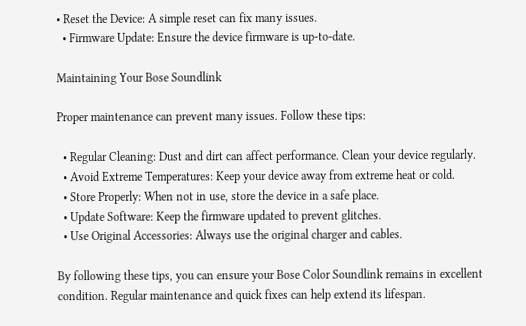• Reset the Device: A simple reset can fix many issues.
  • Firmware Update: Ensure the device firmware is up-to-date.

Maintaining Your Bose Soundlink

Proper maintenance can prevent many issues. Follow these tips:

  • Regular Cleaning: Dust and dirt can affect performance. Clean your device regularly.
  • Avoid Extreme Temperatures: Keep your device away from extreme heat or cold.
  • Store Properly: When not in use, store the device in a safe place.
  • Update Software: Keep the firmware updated to prevent glitches.
  • Use Original Accessories: Always use the original charger and cables.

By following these tips, you can ensure your Bose Color Soundlink remains in excellent condition. Regular maintenance and quick fixes can help extend its lifespan.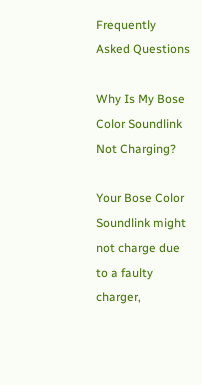Frequently Asked Questions

Why Is My Bose Color Soundlink Not Charging?

Your Bose Color Soundlink might not charge due to a faulty charger,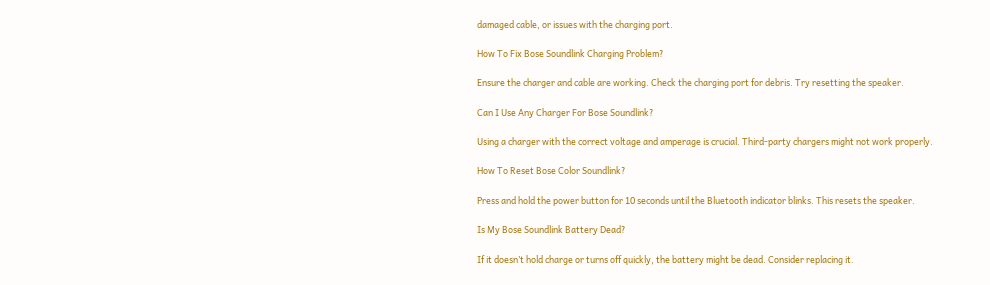damaged cable, or issues with the charging port.

How To Fix Bose Soundlink Charging Problem?

Ensure the charger and cable are working. Check the charging port for debris. Try resetting the speaker.

Can I Use Any Charger For Bose Soundlink?

Using a charger with the correct voltage and amperage is crucial. Third-party chargers might not work properly.

How To Reset Bose Color Soundlink?

Press and hold the power button for 10 seconds until the Bluetooth indicator blinks. This resets the speaker.

Is My Bose Soundlink Battery Dead?

If it doesn’t hold charge or turns off quickly, the battery might be dead. Consider replacing it.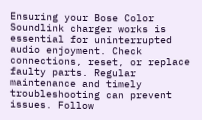Ensuring your Bose Color Soundlink charger works is essential for uninterrupted audio enjoyment. Check connections, reset, or replace faulty parts. Regular maintenance and timely troubleshooting can prevent issues. Follow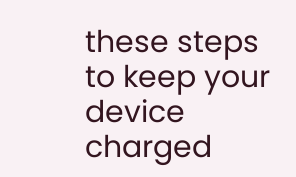these steps to keep your device charged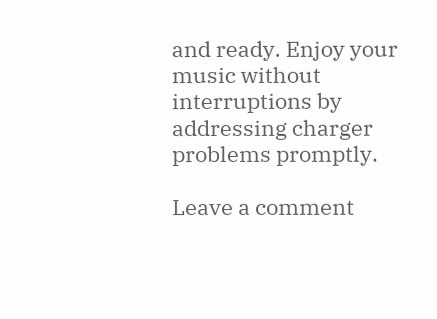and ready. Enjoy your music without interruptions by addressing charger problems promptly.

Leave a comment